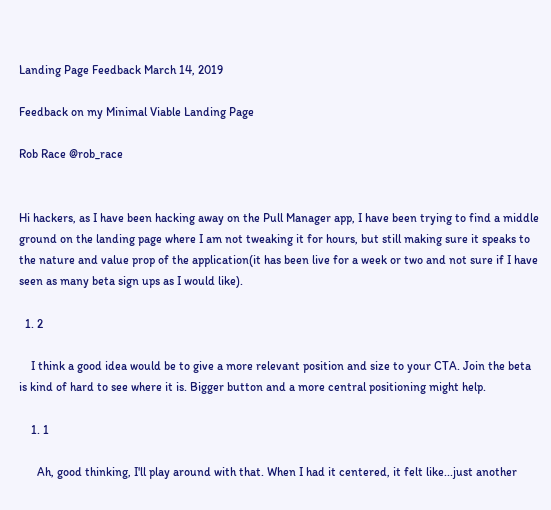Landing Page Feedback March 14, 2019

Feedback on my Minimal Viable Landing Page

Rob Race @rob_race


Hi hackers, as I have been hacking away on the Pull Manager app, I have been trying to find a middle ground on the landing page where I am not tweaking it for hours, but still making sure it speaks to the nature and value prop of the application(it has been live for a week or two and not sure if I have seen as many beta sign ups as I would like).

  1. 2

    I think a good idea would be to give a more relevant position and size to your CTA. Join the beta is kind of hard to see where it is. Bigger button and a more central positioning might help.

    1. 1

      Ah, good thinking, I'll play around with that. When I had it centered, it felt like...just another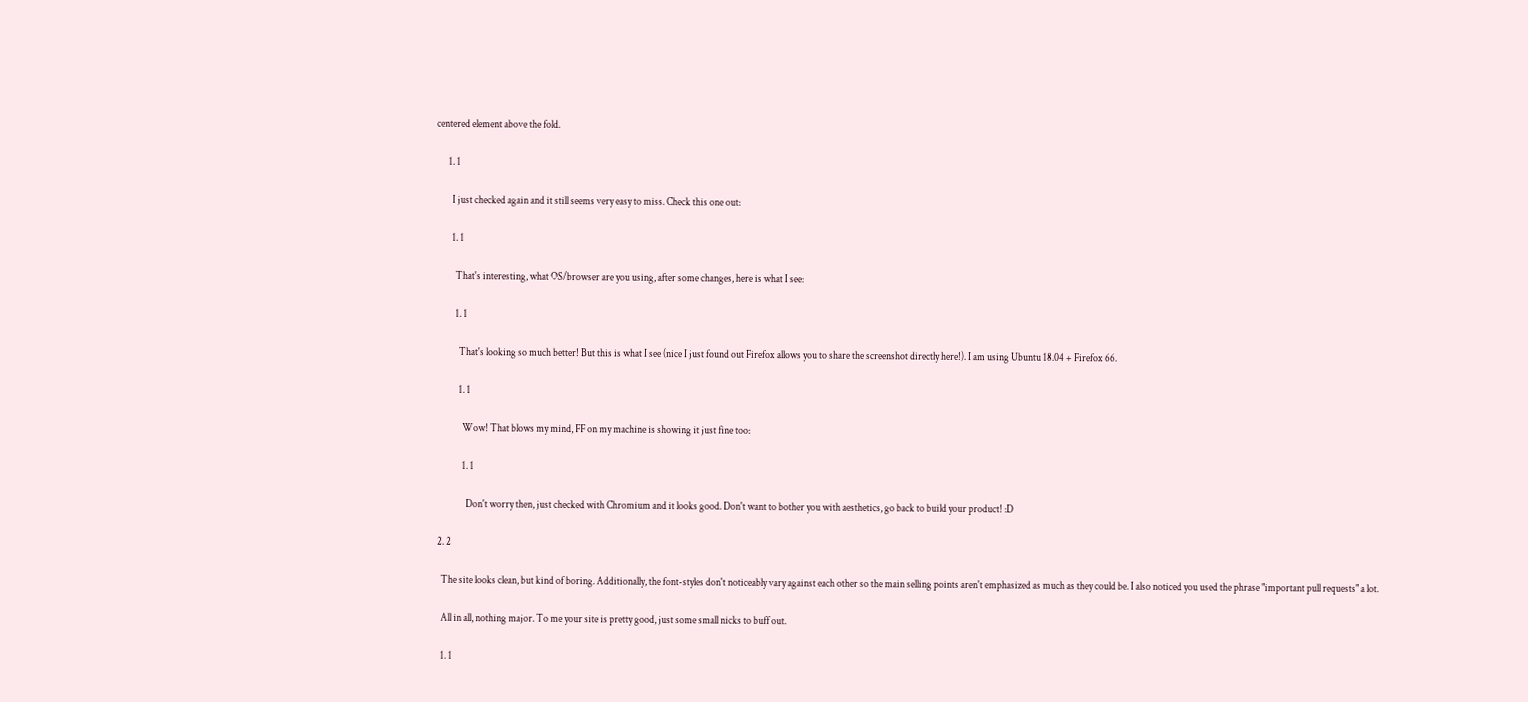centered element above the fold.

      1. 1

        I just checked again and it still seems very easy to miss. Check this one out:

        1. 1

          That's interesting, what OS/browser are you using, after some changes, here is what I see:

          1. 1

            That's looking so much better! But this is what I see (nice I just found out Firefox allows you to share the screenshot directly here!). I am using Ubuntu 18.04 + Firefox 66.

            1. 1

              Wow! That blows my mind, FF on my machine is showing it just fine too:

              1. 1

                Don't worry then, just checked with Chromium and it looks good. Don't want to bother you with aesthetics, go back to build your product! :D

  2. 2

    The site looks clean, but kind of boring. Additionally, the font-styles don't noticeably vary against each other so the main selling points aren't emphasized as much as they could be. I also noticed you used the phrase "important pull requests" a lot.

    All in all, nothing major. To me your site is pretty good, just some small nicks to buff out.

    1. 1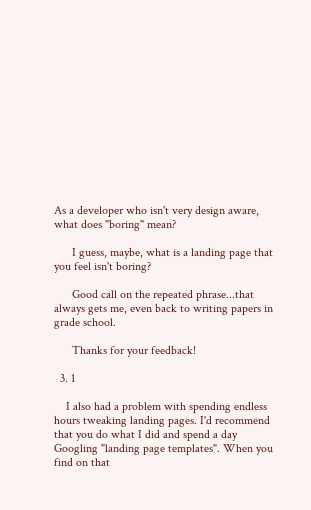As a developer who isn't very design aware, what does "boring" mean?

      I guess, maybe, what is a landing page that you feel isn't boring?

      Good call on the repeated phrase...that always gets me, even back to writing papers in grade school.

      Thanks for your feedback!

  3. 1

    I also had a problem with spending endless hours tweaking landing pages. I'd recommend that you do what I did and spend a day Googling "landing page templates". When you find on that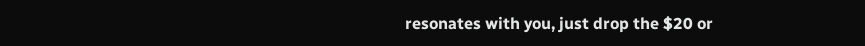resonates with you, just drop the $20 or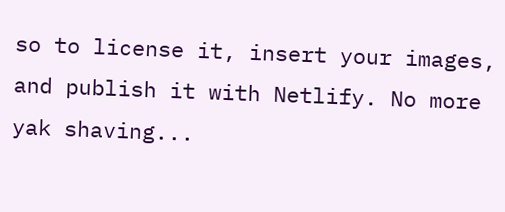so to license it, insert your images, and publish it with Netlify. No more yak shaving...